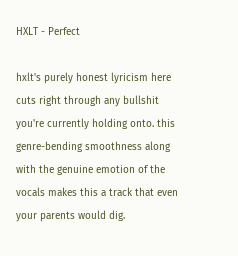HXLT - Perfect

hxlt's purely honest lyricism here cuts right through any bullshit you're currently holding onto. this genre-bending smoothness along with the genuine emotion of the vocals makes this a track that even your parents would dig.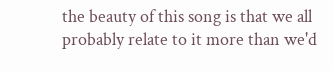the beauty of this song is that we all probably relate to it more than we'd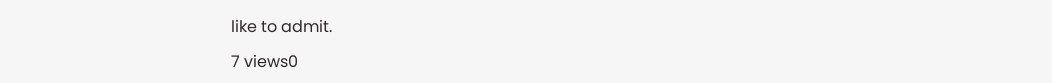like to admit.

7 views0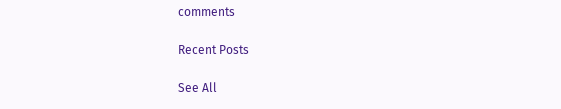comments

Recent Posts

See All